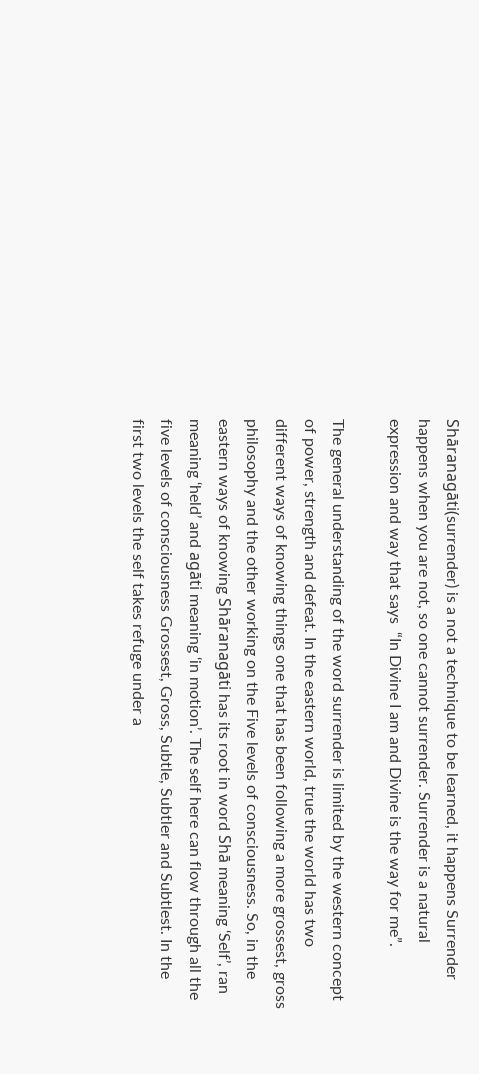Shāranagāti(surrender) is a not a technique to be learned, it happens Surrender happens when you are not, so one cannot surrender. Surrender is a natural expression and way that says  “In Divine I am and Divine is the way for me”.

The general understanding of the word surrender is limited by the western concept of power, strength and defeat. In the eastern world, true the world has two different ways of knowing things one that has been following a more grossest, gross philosophy and the other working on the Five levels of consciousness. So, in the eastern ways of knowing Shāranagāti has its root in word Shā meaning ‘Self’, ran meaning ‘held’ and agāti meaning ‘in motion’. The self here can flow through all the five levels of consciousness Grossest, Gross, Subtle, Subtler and Subtlest. In the first two levels the self takes refuge under a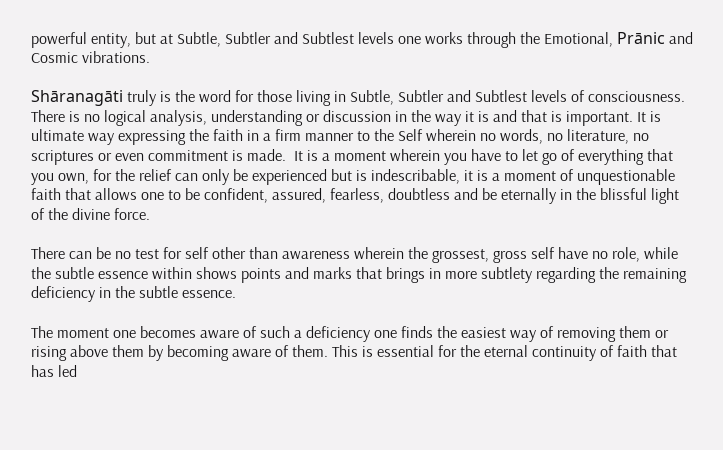powerful entity, but at Subtle, Subtler and Subtlest levels one works through the Emotional, Prānic and Cosmic vibrations.

Shāranagāti truly is the word for those living in Subtle, Subtler and Subtlest levels of consciousness. There is no logical analysis, understanding or discussion in the way it is and that is important. It is ultimate way expressing the faith in a firm manner to the Self wherein no words, no literature, no scriptures or even commitment is made.  It is a moment wherein you have to let go of everything that you own, for the relief can only be experienced but is indescribable, it is a moment of unquestionable faith that allows one to be confident, assured, fearless, doubtless and be eternally in the blissful light of the divine force.

There can be no test for self other than awareness wherein the grossest, gross self have no role, while the subtle essence within shows points and marks that brings in more subtlety regarding the remaining deficiency in the subtle essence.

The moment one becomes aware of such a deficiency one finds the easiest way of removing them or rising above them by becoming aware of them. This is essential for the eternal continuity of faith that has led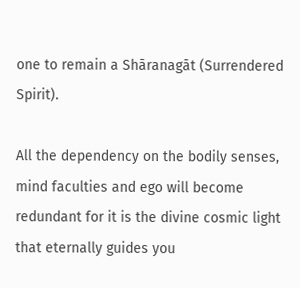one to remain a Shāranagāt (Surrendered Spirit).

All the dependency on the bodily senses, mind faculties and ego will become redundant for it is the divine cosmic light that eternally guides you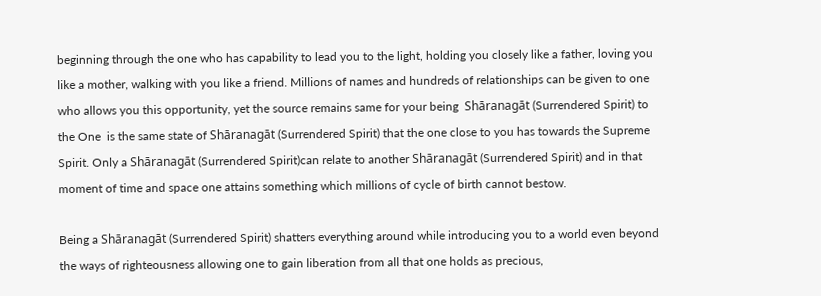beginning through the one who has capability to lead you to the light, holding you closely like a father, loving you like a mother, walking with you like a friend. Millions of names and hundreds of relationships can be given to one who allows you this opportunity, yet the source remains same for your being  Shāranagāt (Surrendered Spirit) to the One  is the same state of Shāranagāt (Surrendered Spirit) that the one close to you has towards the Supreme Spirit. Only a Shāranagāt (Surrendered Spirit)can relate to another Shāranagāt (Surrendered Spirit) and in that moment of time and space one attains something which millions of cycle of birth cannot bestow.

Being a Shāranagāt (Surrendered Spirit) shatters everything around while introducing you to a world even beyond the ways of righteousness allowing one to gain liberation from all that one holds as precious,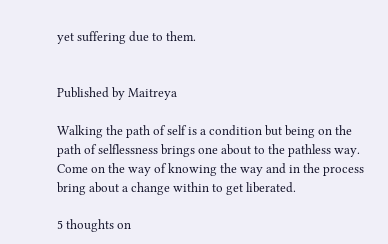yet suffering due to them.


Published by Maitreya

Walking the path of self is a condition but being on the path of selflessness brings one about to the pathless way. Come on the way of knowing the way and in the process bring about a change within to get liberated.

5 thoughts on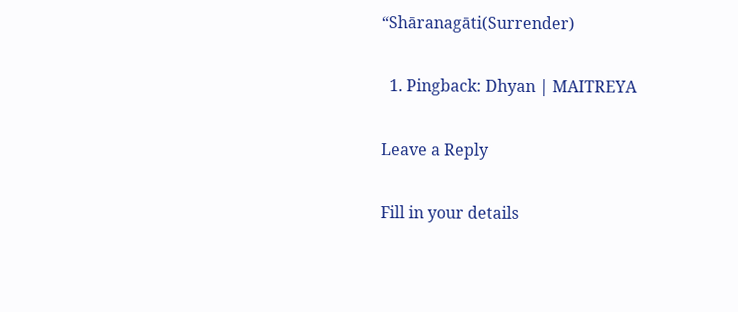“Shāranagāti(Surrender)

  1. Pingback: Dhyan | MAITREYA

Leave a Reply

Fill in your details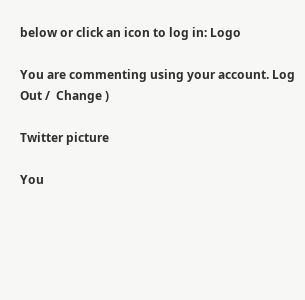below or click an icon to log in: Logo

You are commenting using your account. Log Out /  Change )

Twitter picture

You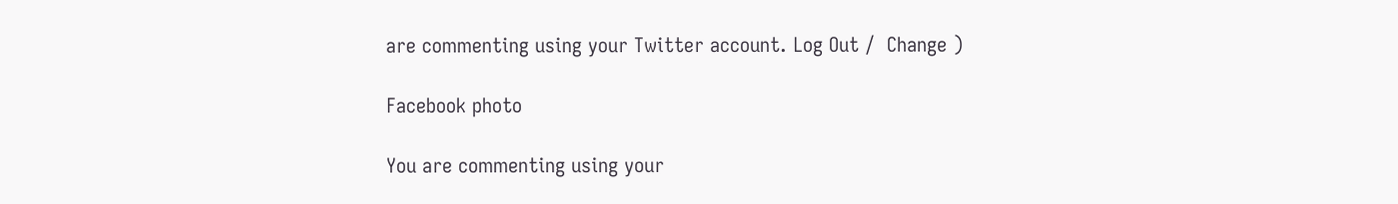are commenting using your Twitter account. Log Out /  Change )

Facebook photo

You are commenting using your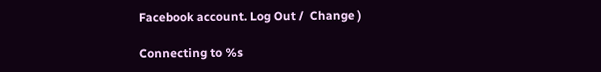Facebook account. Log Out /  Change )

Connecting to %s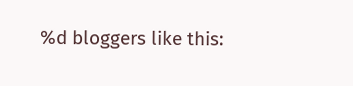%d bloggers like this: